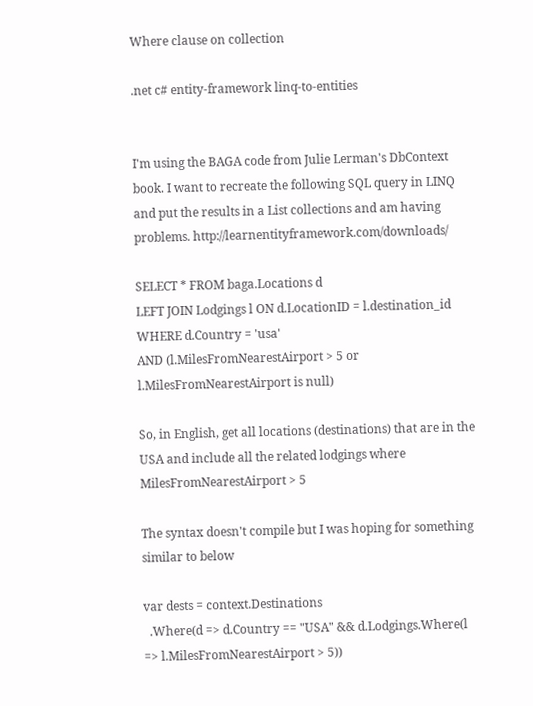Where clause on collection

.net c# entity-framework linq-to-entities


I'm using the BAGA code from Julie Lerman's DbContext book. I want to recreate the following SQL query in LINQ and put the results in a List collections and am having problems. http://learnentityframework.com/downloads/

SELECT * FROM baga.Locations d
LEFT JOIN Lodgings l ON d.LocationID = l.destination_id
WHERE d.Country = 'usa'
AND (l.MilesFromNearestAirport > 5 or l.MilesFromNearestAirport is null)

So, in English, get all locations (destinations) that are in the USA and include all the related lodgings where MilesFromNearestAirport > 5

The syntax doesn't compile but I was hoping for something similar to below

var dests = context.Destinations
  .Where(d => d.Country == "USA" && d.Lodgings.Where(l => l.MilesFromNearestAirport > 5))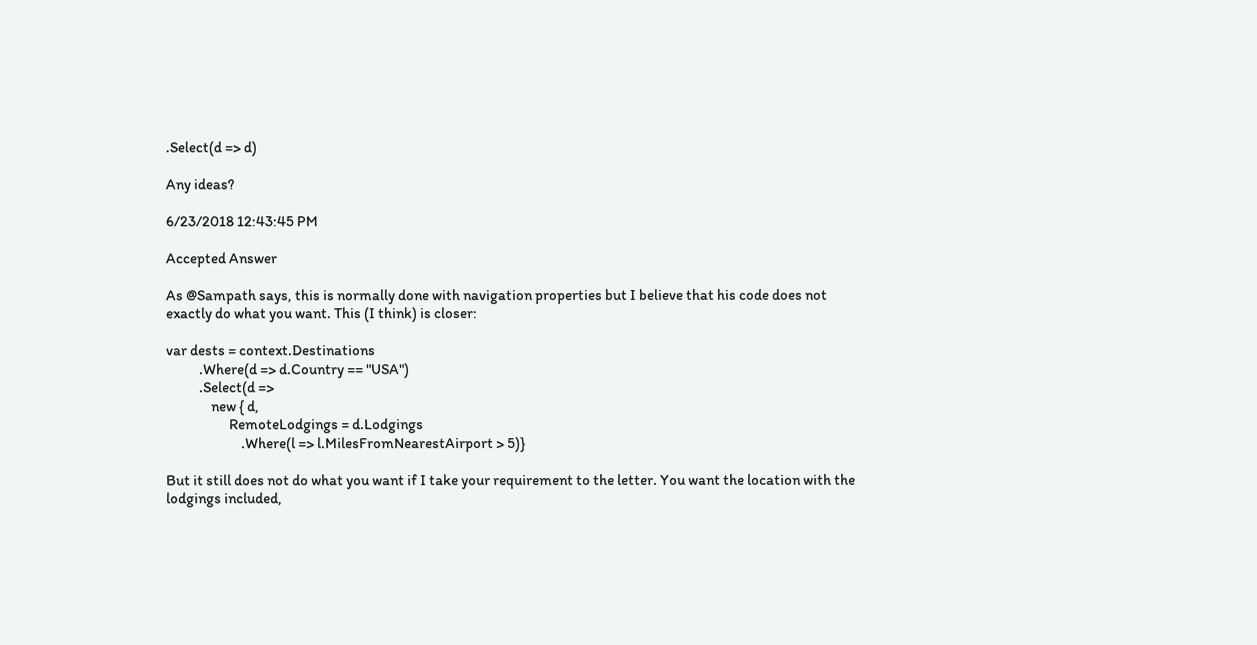.Select(d => d)

Any ideas?

6/23/2018 12:43:45 PM

Accepted Answer

As @Sampath says, this is normally done with navigation properties but I believe that his code does not exactly do what you want. This (I think) is closer:

var dests = context.Destinations
           .Where(d => d.Country == "USA")
           .Select(d =>
               new { d,
                     RemoteLodgings = d.Lodgings
                         .Where(l => l.MilesFromNearestAirport > 5)}

But it still does not do what you want if I take your requirement to the letter. You want the location with the lodgings included,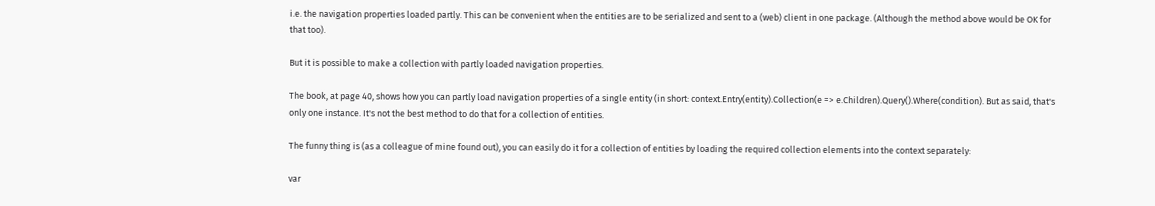i.e. the navigation properties loaded partly. This can be convenient when the entities are to be serialized and sent to a (web) client in one package. (Although the method above would be OK for that too).

But it is possible to make a collection with partly loaded navigation properties.

The book, at page 40, shows how you can partly load navigation properties of a single entity (in short: context.Entry(entity).Collection(e => e.Children).Query().Where(condition). But as said, that's only one instance. It's not the best method to do that for a collection of entities.

The funny thing is (as a colleague of mine found out), you can easily do it for a collection of entities by loading the required collection elements into the context separately:

var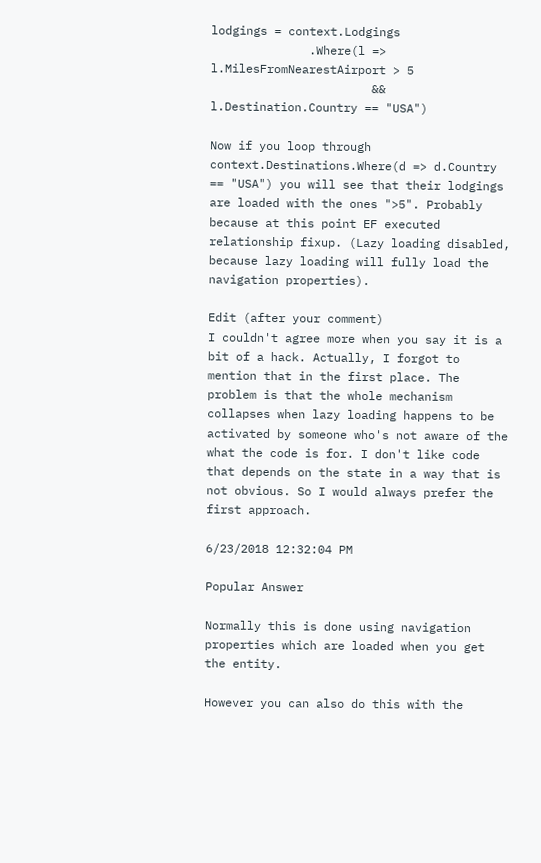lodgings = context.Lodgings
              .Where(l => l.MilesFromNearestAirport > 5
                       && l.Destination.Country == "USA")

Now if you loop through context.Destinations.Where(d => d.Country == "USA") you will see that their lodgings are loaded with the ones ">5". Probably because at this point EF executed relationship fixup. (Lazy loading disabled, because lazy loading will fully load the navigation properties).

Edit (after your comment)
I couldn't agree more when you say it is a bit of a hack. Actually, I forgot to mention that in the first place. The problem is that the whole mechanism collapses when lazy loading happens to be activated by someone who's not aware of the what the code is for. I don't like code that depends on the state in a way that is not obvious. So I would always prefer the first approach.

6/23/2018 12:32:04 PM

Popular Answer

Normally this is done using navigation properties which are loaded when you get the entity.

However you can also do this with the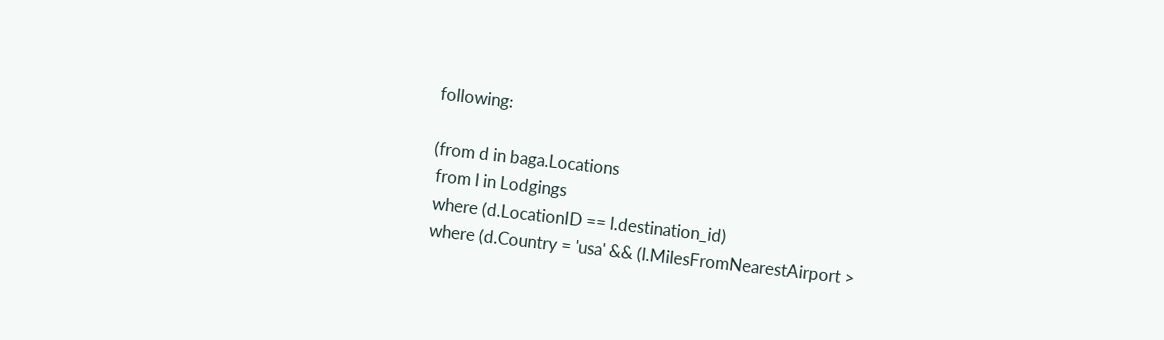following:

(from d in baga.Locations
 from l in Lodgings
 where (d.LocationID == l.destination_id)
 where (d.Country = 'usa' && (l.MilesFromNearestAirport >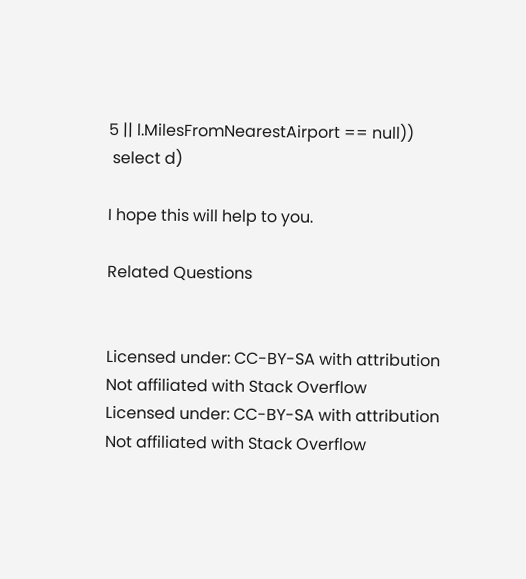5 || l.MilesFromNearestAirport == null))
 select d)

I hope this will help to you.

Related Questions


Licensed under: CC-BY-SA with attribution
Not affiliated with Stack Overflow
Licensed under: CC-BY-SA with attribution
Not affiliated with Stack Overflow